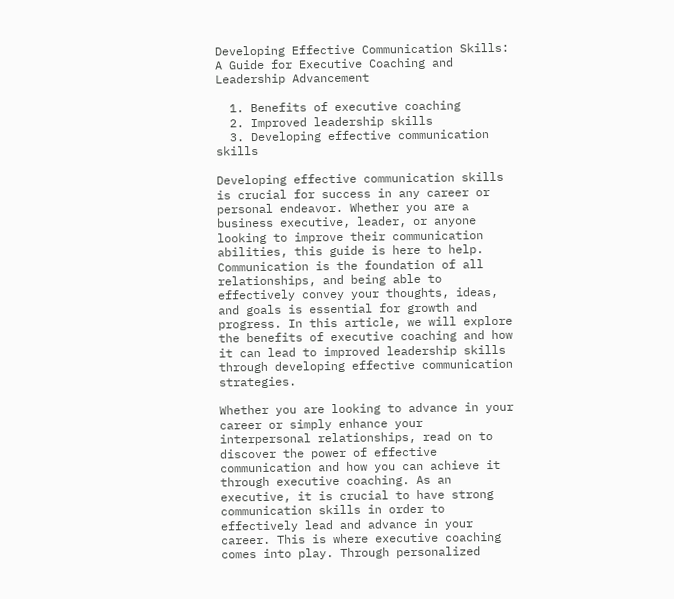Developing Effective Communication Skills: A Guide for Executive Coaching and Leadership Advancement

  1. Benefits of executive coaching
  2. Improved leadership skills
  3. Developing effective communication skills

Developing effective communication skills is crucial for success in any career or personal endeavor. Whether you are a business executive, leader, or anyone looking to improve their communication abilities, this guide is here to help. Communication is the foundation of all relationships, and being able to effectively convey your thoughts, ideas, and goals is essential for growth and progress. In this article, we will explore the benefits of executive coaching and how it can lead to improved leadership skills through developing effective communication strategies.

Whether you are looking to advance in your career or simply enhance your interpersonal relationships, read on to discover the power of effective communication and how you can achieve it through executive coaching. As an executive, it is crucial to have strong communication skills in order to effectively lead and advance in your career. This is where executive coaching comes into play. Through personalized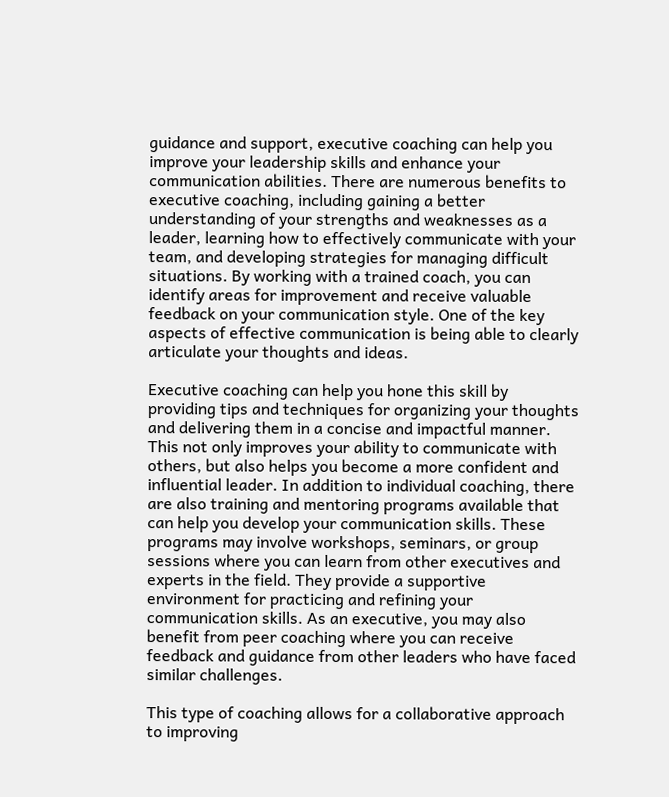guidance and support, executive coaching can help you improve your leadership skills and enhance your communication abilities. There are numerous benefits to executive coaching, including gaining a better understanding of your strengths and weaknesses as a leader, learning how to effectively communicate with your team, and developing strategies for managing difficult situations. By working with a trained coach, you can identify areas for improvement and receive valuable feedback on your communication style. One of the key aspects of effective communication is being able to clearly articulate your thoughts and ideas.

Executive coaching can help you hone this skill by providing tips and techniques for organizing your thoughts and delivering them in a concise and impactful manner. This not only improves your ability to communicate with others, but also helps you become a more confident and influential leader. In addition to individual coaching, there are also training and mentoring programs available that can help you develop your communication skills. These programs may involve workshops, seminars, or group sessions where you can learn from other executives and experts in the field. They provide a supportive environment for practicing and refining your communication skills. As an executive, you may also benefit from peer coaching where you can receive feedback and guidance from other leaders who have faced similar challenges.

This type of coaching allows for a collaborative approach to improving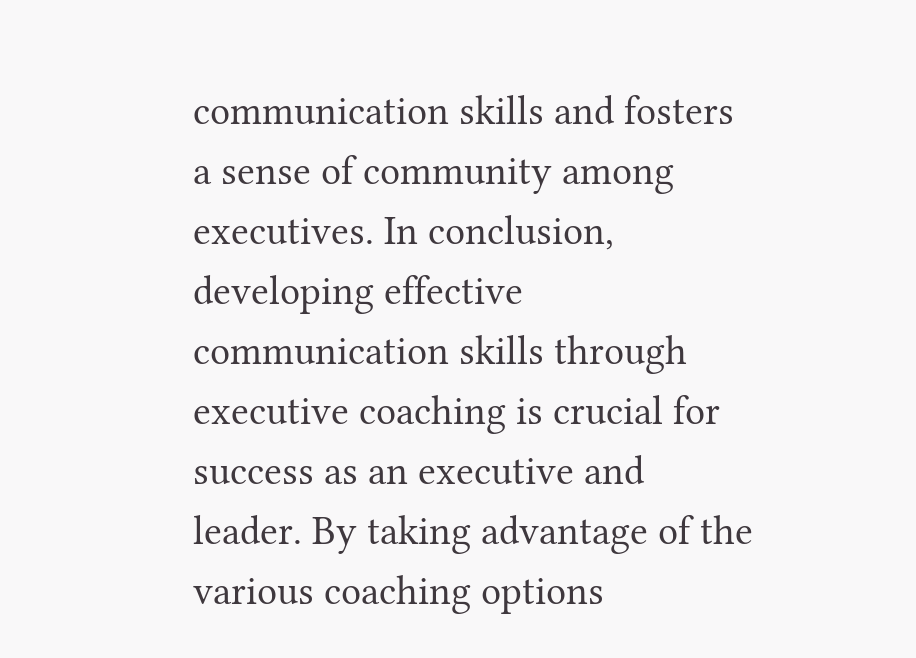communication skills and fosters a sense of community among executives. In conclusion, developing effective communication skills through executive coaching is crucial for success as an executive and leader. By taking advantage of the various coaching options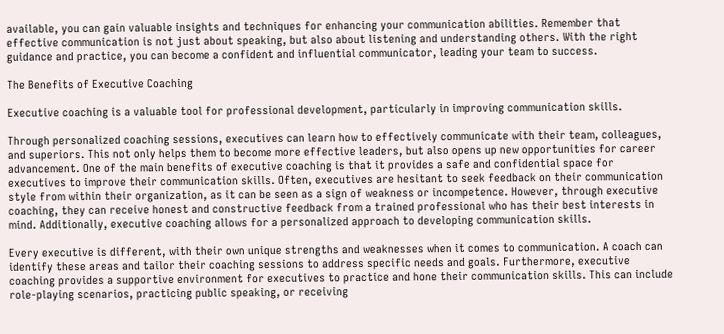available, you can gain valuable insights and techniques for enhancing your communication abilities. Remember that effective communication is not just about speaking, but also about listening and understanding others. With the right guidance and practice, you can become a confident and influential communicator, leading your team to success.

The Benefits of Executive Coaching

Executive coaching is a valuable tool for professional development, particularly in improving communication skills.

Through personalized coaching sessions, executives can learn how to effectively communicate with their team, colleagues, and superiors. This not only helps them to become more effective leaders, but also opens up new opportunities for career advancement. One of the main benefits of executive coaching is that it provides a safe and confidential space for executives to improve their communication skills. Often, executives are hesitant to seek feedback on their communication style from within their organization, as it can be seen as a sign of weakness or incompetence. However, through executive coaching, they can receive honest and constructive feedback from a trained professional who has their best interests in mind. Additionally, executive coaching allows for a personalized approach to developing communication skills.

Every executive is different, with their own unique strengths and weaknesses when it comes to communication. A coach can identify these areas and tailor their coaching sessions to address specific needs and goals. Furthermore, executive coaching provides a supportive environment for executives to practice and hone their communication skills. This can include role-playing scenarios, practicing public speaking, or receiving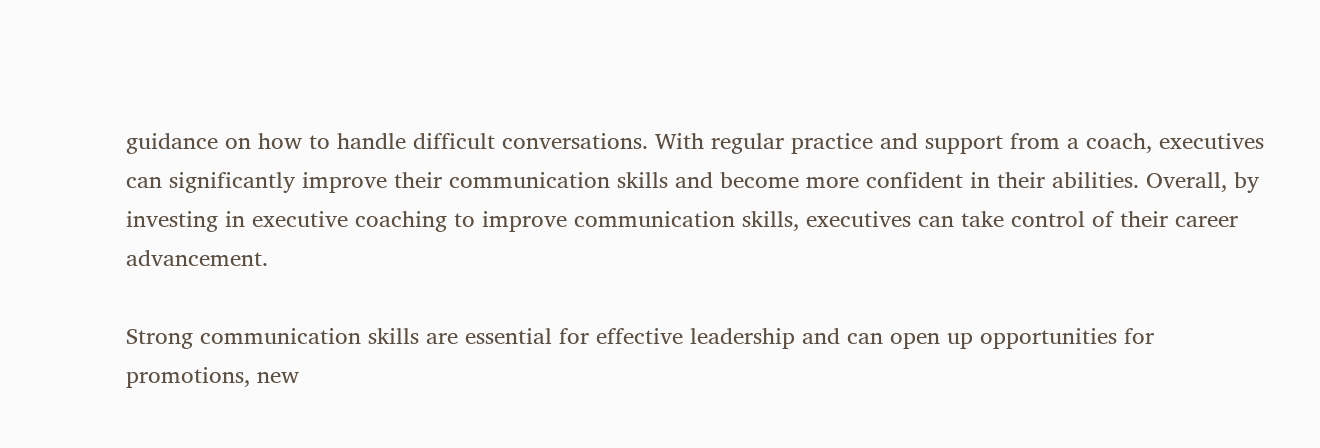guidance on how to handle difficult conversations. With regular practice and support from a coach, executives can significantly improve their communication skills and become more confident in their abilities. Overall, by investing in executive coaching to improve communication skills, executives can take control of their career advancement.

Strong communication skills are essential for effective leadership and can open up opportunities for promotions, new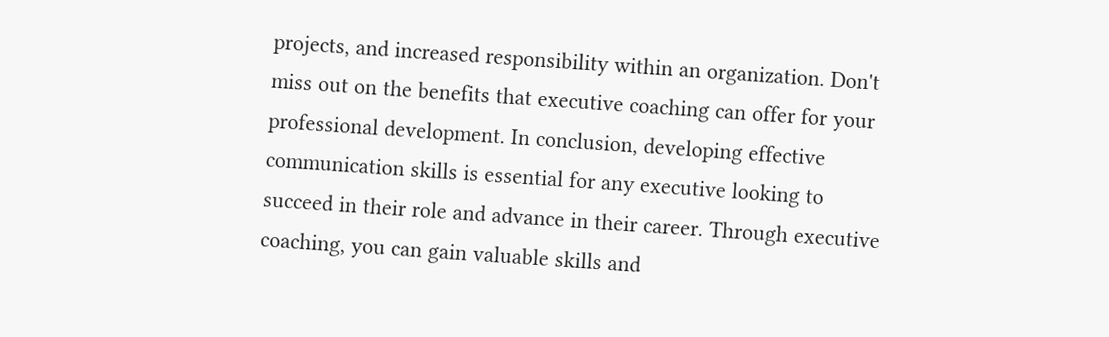projects, and increased responsibility within an organization. Don't miss out on the benefits that executive coaching can offer for your professional development. In conclusion, developing effective communication skills is essential for any executive looking to succeed in their role and advance in their career. Through executive coaching, you can gain valuable skills and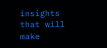insights that will make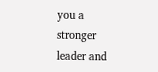you a stronger leader and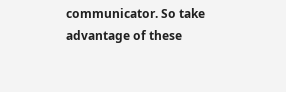communicator. So take advantage of these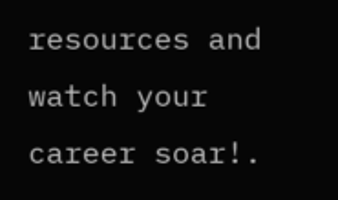resources and watch your career soar!.